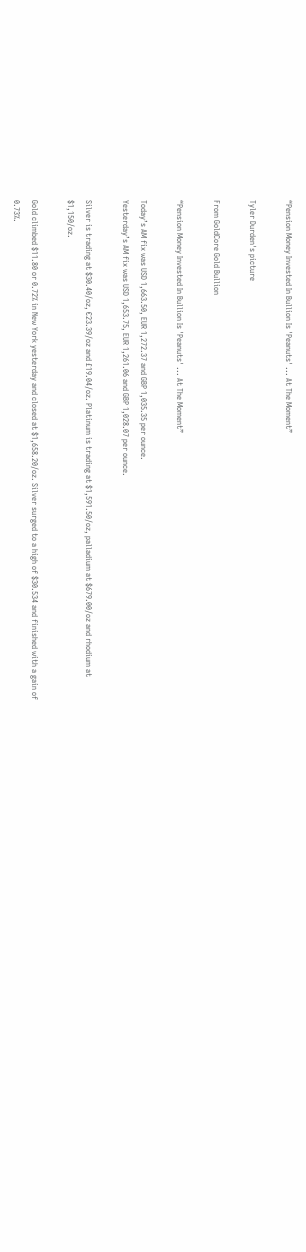“Pension Money Invested In Bullion Is 'Peanuts' ... At The Moment”

Tyler Durden's picture

From GoldCore Gold Bullion

“Pension Money Invested In Bullion Is 'Peanuts' ... At The Moment”

Today’s AM fix was USD 1,663.50, EUR 1,272.37 and GBP 1,035.35 per ounce.
Yesterday’s AM fix was USD 1,653.75, EUR 1,261.06 and GBP 1,028.07 per ounce.

Silver is trading at $30.40/oz, €23.39/oz and £19.04/oz. Platinum is trading at $1,591.50/oz, palladium at $679.00/oz and rhodium at $1,150/oz.

Gold climbed $11.80 or 0.72% in New York yesterday and closed at $1,658.20/oz. Silver surged to a high of $30.534 and finished with a gain of 0.73%.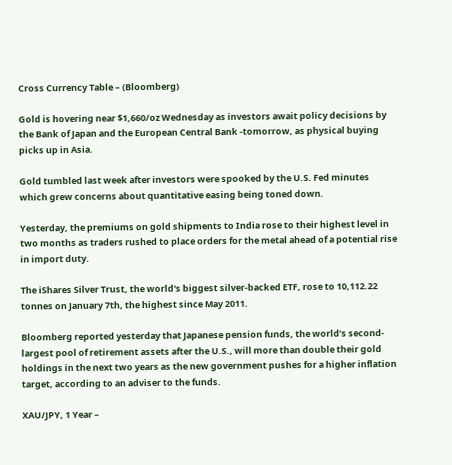Cross Currency Table – (Bloomberg)

Gold is hovering near $1,660/oz Wednesday as investors await policy decisions by the Bank of Japan and the European Central Bank -tomorrow, as physical buying picks up in Asia.

Gold tumbled last week after investors were spooked by the U.S. Fed minutes which grew concerns about quantitative easing being toned down.

Yesterday, the premiums on gold shipments to India rose to their highest level in two months as traders rushed to place orders for the metal ahead of a potential rise in import duty.

The iShares Silver Trust, the world's biggest silver-backed ETF, rose to 10,112.22 tonnes on January 7th, the highest since May 2011.

Bloomberg reported yesterday that Japanese pension funds, the world’s second-largest pool of retirement assets after the U.S., will more than double their gold holdings in the next two years as the new government pushes for a higher inflation target, according to an adviser to the funds.

XAU/JPY, 1 Year –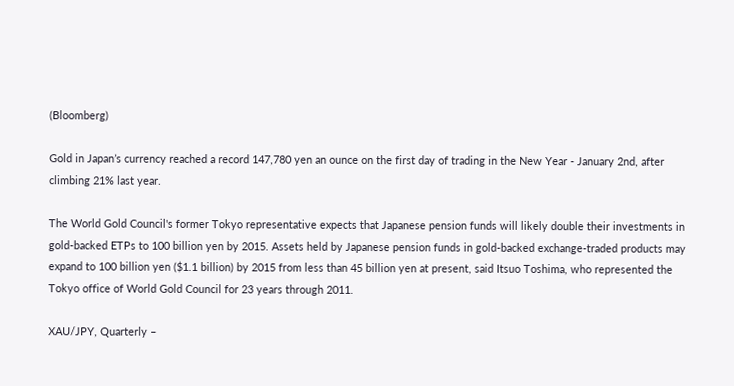(Bloomberg)

Gold in Japan’s currency reached a record 147,780 yen an ounce on the first day of trading in the New Year - January 2nd, after climbing 21% last year.

The World Gold Council's former Tokyo representative expects that Japanese pension funds will likely double their investments in gold-backed ETPs to 100 billion yen by 2015. Assets held by Japanese pension funds in gold-backed exchange-traded products may expand to 100 billion yen ($1.1 billion) by 2015 from less than 45 billion yen at present, said Itsuo Toshima, who represented the Tokyo office of World Gold Council for 23 years through 2011.

XAU/JPY, Quarterly –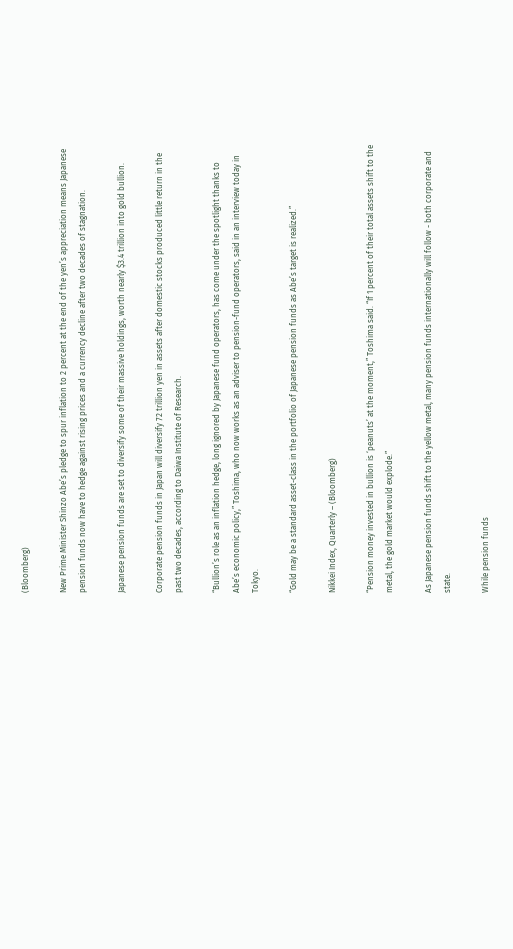(Bloomberg)

New Prime Minister Shinzo Abe’s pledge to spur inflation to 2 percent at the end of the yen’s appreciation means Japanese pension funds now have to hedge against rising prices and a currency decline after two decades of stagnation.

Japanese pension funds are set to diversify some of their massive holdings, worth nearly $3.4 trillion into gold bullion.

Corporate pension funds in Japan will diversify 72 trillion yen in assets after domestic stocks produced little return in the past two decades, according to Daiwa Institute of Research.

“Bullion’s role as an inflation hedge, long ignored by Japanese fund operators, has come under the spotlight thanks to Abe’s economic policy,” Toshima, who now works as an adviser to pension-fund operators, said in an interview today in Tokyo.

“Gold may be a standard asset-class in the portfolio of Japanese pension funds as Abe’s target is realized.”

Nikkei Index, Quarterly – (Bloomberg)

“Pension money invested in bullion is ‘peanuts’ at the moment,” Toshima said. “If 1 percent of their total assets shift to the metal, the gold market would explode.”

As Japanese pension funds shift to the yellow metal, many pension funds internationally will follow - both corporate and state.

While pension funds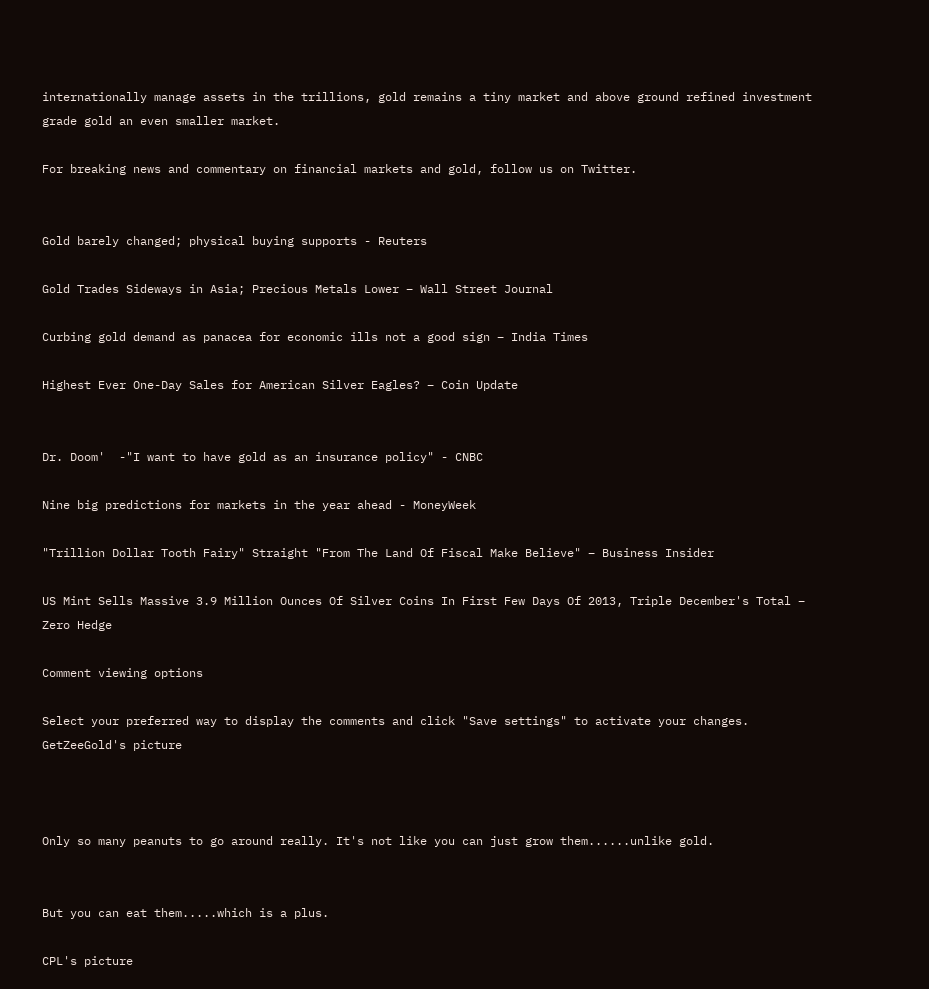internationally manage assets in the trillions, gold remains a tiny market and above ground refined investment grade gold an even smaller market.

For breaking news and commentary on financial markets and gold, follow us on Twitter.


Gold barely changed; physical buying supports - Reuters

Gold Trades Sideways in Asia; Precious Metals Lower – Wall Street Journal

Curbing gold demand as panacea for economic ills not a good sign – India Times

Highest Ever One-Day Sales for American Silver Eagles? – Coin Update


Dr. Doom'  -"I want to have gold as an insurance policy" - CNBC

Nine big predictions for markets in the year ahead - MoneyWeek

"Trillion Dollar Tooth Fairy" Straight "From The Land Of Fiscal Make Believe" – Business Insider

US Mint Sells Massive 3.9 Million Ounces Of Silver Coins In First Few Days Of 2013, Triple December's Total – Zero Hedge

Comment viewing options

Select your preferred way to display the comments and click "Save settings" to activate your changes.
GetZeeGold's picture



Only so many peanuts to go around really. It's not like you can just grow them......unlike gold.


But you can eat them.....which is a plus.

CPL's picture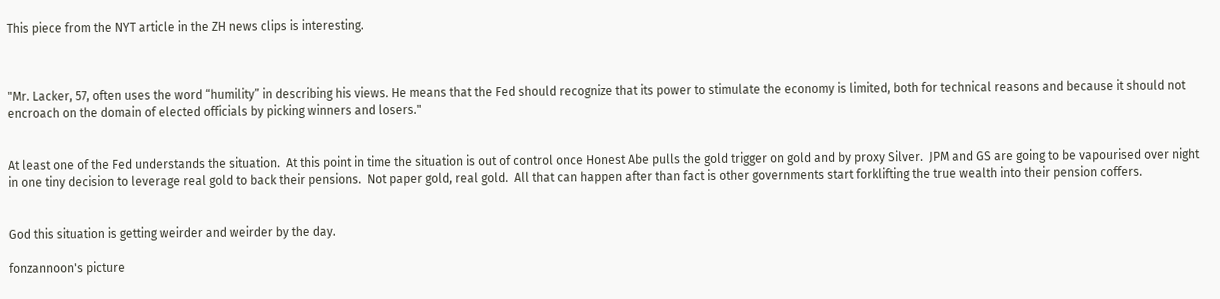This piece from the NYT article in the ZH news clips is interesting.



"Mr. Lacker, 57, often uses the word “humility” in describing his views. He means that the Fed should recognize that its power to stimulate the economy is limited, both for technical reasons and because it should not encroach on the domain of elected officials by picking winners and losers."


At least one of the Fed understands the situation.  At this point in time the situation is out of control once Honest Abe pulls the gold trigger on gold and by proxy Silver.  JPM and GS are going to be vapourised over night in one tiny decision to leverage real gold to back their pensions.  Not paper gold, real gold.  All that can happen after than fact is other governments start forklifting the true wealth into their pension coffers.


God this situation is getting weirder and weirder by the day.

fonzannoon's picture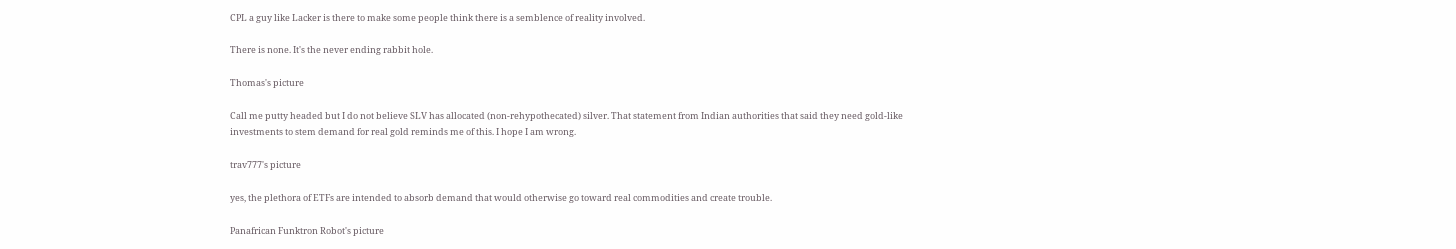CPL a guy like Lacker is there to make some people think there is a semblence of reality involved.

There is none. It's the never ending rabbit hole.

Thomas's picture

Call me putty headed but I do not believe SLV has allocated (non-rehypothecated) silver. That statement from Indian authorities that said they need gold-like investments to stem demand for real gold reminds me of this. I hope I am wrong.

trav777's picture

yes, the plethora of ETFs are intended to absorb demand that would otherwise go toward real commodities and create trouble.

Panafrican Funktron Robot's picture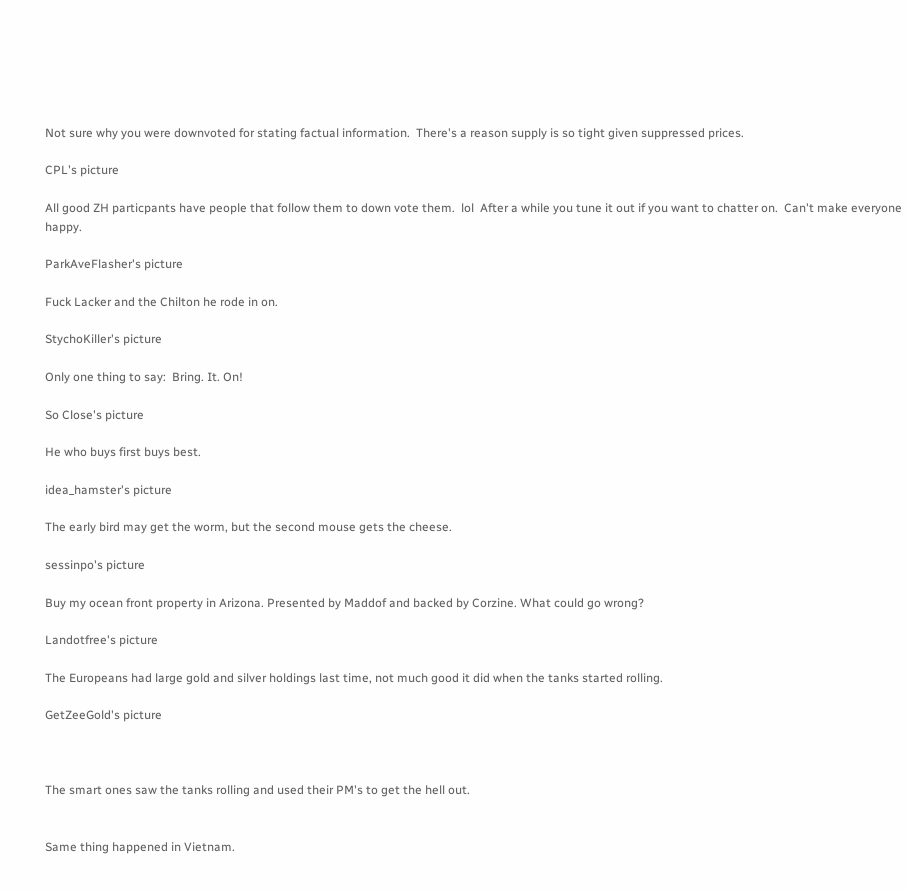Not sure why you were downvoted for stating factual information.  There's a reason supply is so tight given suppressed prices.

CPL's picture

All good ZH particpants have people that follow them to down vote them.  lol  After a while you tune it out if you want to chatter on.  Can't make everyone happy.

ParkAveFlasher's picture

Fuck Lacker and the Chilton he rode in on.

StychoKiller's picture

Only one thing to say:  Bring. It. On!

So Close's picture

He who buys first buys best.

idea_hamster's picture

The early bird may get the worm, but the second mouse gets the cheese.

sessinpo's picture

Buy my ocean front property in Arizona. Presented by Maddof and backed by Corzine. What could go wrong?

Landotfree's picture

The Europeans had large gold and silver holdings last time, not much good it did when the tanks started rolling.

GetZeeGold's picture



The smart ones saw the tanks rolling and used their PM's to get the hell out.


Same thing happened in Vietnam.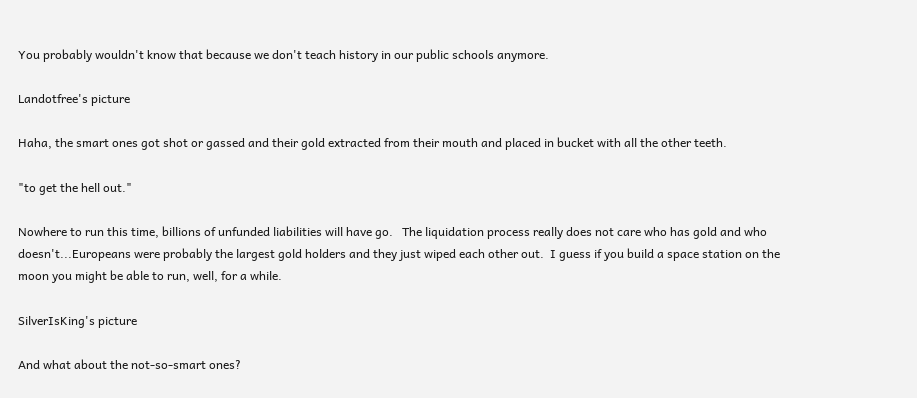You probably wouldn't know that because we don't teach history in our public schools anymore.

Landotfree's picture

Haha, the smart ones got shot or gassed and their gold extracted from their mouth and placed in bucket with all the other teeth.

"to get the hell out."

Nowhere to run this time, billions of unfunded liabilities will have go.   The liquidation process really does not care who has gold and who doesn't...Europeans were probably the largest gold holders and they just wiped each other out.  I guess if you build a space station on the moon you might be able to run, well, for a while.

SilverIsKing's picture

And what about the not-so-smart ones?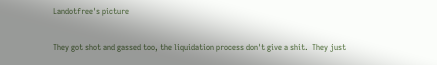Landotfree's picture

They got shot and gassed too, the liquidation process don't give a shit.  They just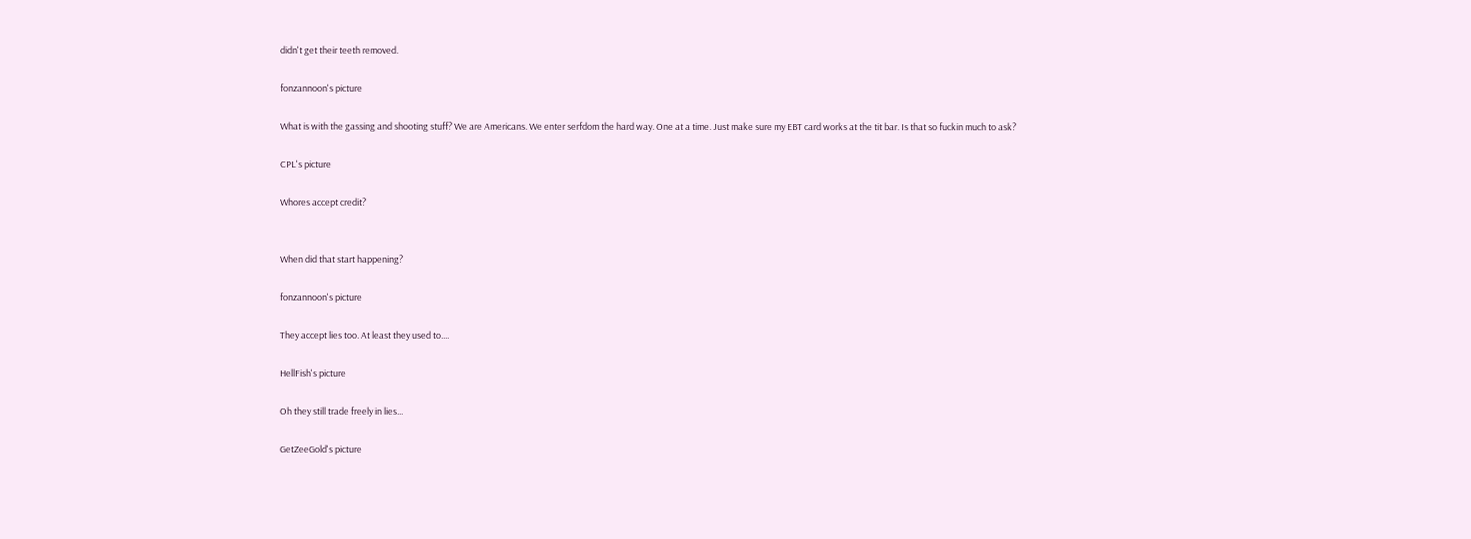didn't get their teeth removed.

fonzannoon's picture

What is with the gassing and shooting stuff? We are Americans. We enter serfdom the hard way. One at a time. Just make sure my EBT card works at the tit bar. Is that so fuckin much to ask?

CPL's picture

Whores accept credit?


When did that start happening?

fonzannoon's picture

They accept lies too. At least they used to....

HellFish's picture

Oh they still trade freely in lies...

GetZeeGold's picture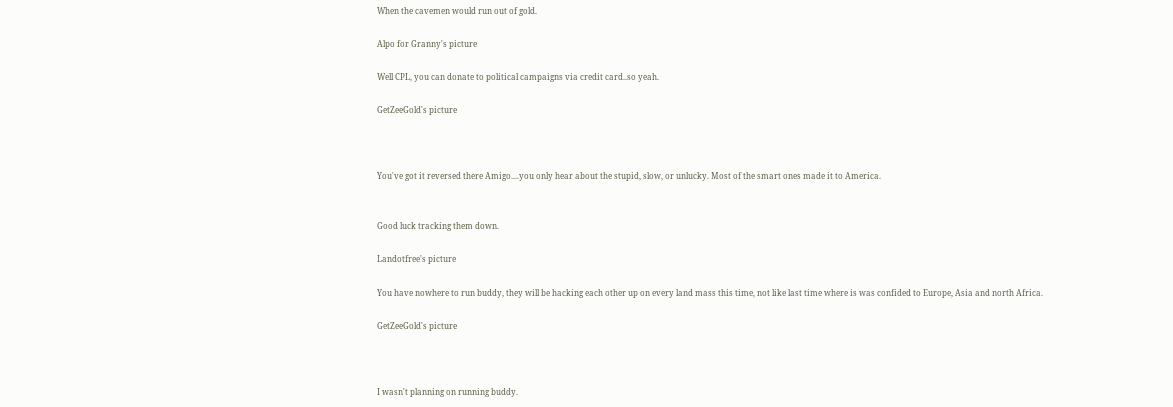When the cavemen would run out of gold.

Alpo for Granny's picture

Well CPL, you can donate to political campaigns via credit card..so yeah.

GetZeeGold's picture



You've got it reversed there Amigo....you only hear about the stupid, slow, or unlucky. Most of the smart ones made it to America.


Good luck tracking them down.

Landotfree's picture

You have nowhere to run buddy, they will be hacking each other up on every land mass this time, not like last time where is was confided to Europe, Asia and north Africa.

GetZeeGold's picture



I wasn't planning on running buddy.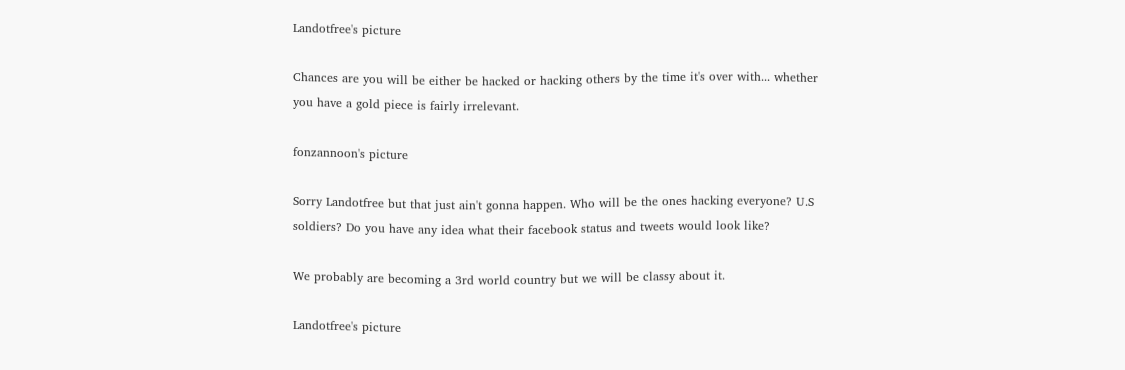Landotfree's picture

Chances are you will be either be hacked or hacking others by the time it's over with... whether you have a gold piece is fairly irrelevant.

fonzannoon's picture

Sorry Landotfree but that just ain't gonna happen. Who will be the ones hacking everyone? U.S soldiers? Do you have any idea what their facebook status and tweets would look like?

We probably are becoming a 3rd world country but we will be classy about it.

Landotfree's picture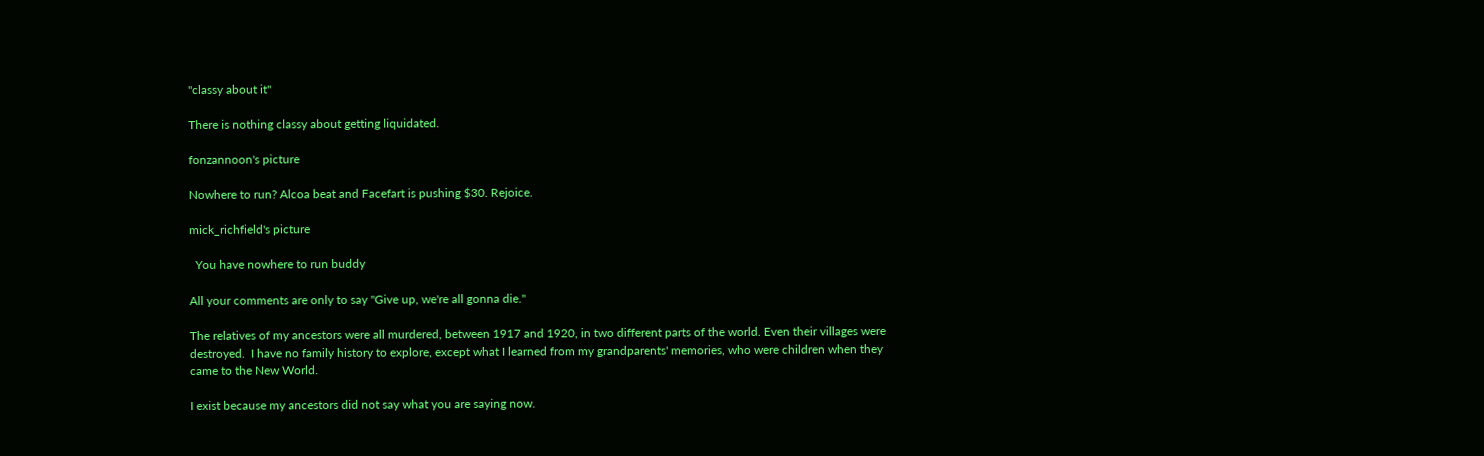"classy about it"

There is nothing classy about getting liquidated.

fonzannoon's picture

Nowhere to run? Alcoa beat and Facefart is pushing $30. Rejoice.

mick_richfield's picture

  You have nowhere to run buddy

All your comments are only to say "Give up, we're all gonna die."

The relatives of my ancestors were all murdered, between 1917 and 1920, in two different parts of the world. Even their villages were destroyed.  I have no family history to explore, except what I learned from my grandparents' memories, who were children when they came to the New World.

I exist because my ancestors did not say what you are saying now.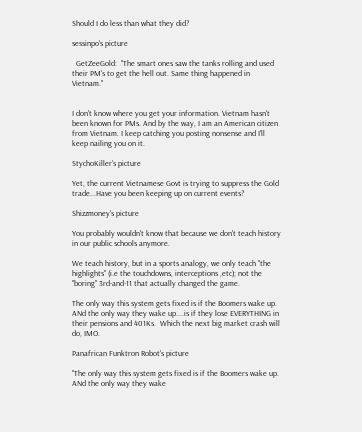Should I do less than what they did?

sessinpo's picture

  GetZeeGold:  "The smart ones saw the tanks rolling and used their PM's to get the hell out. Same thing happened in Vietnam."


I don't know where you get your information. Vietnam hasn't been known for PMs. And by the way, I am an American citizen from Vietnam. I keep catching you posting nonsense and I'll keep nailing you on it.

StychoKiller's picture

Yet, the current Vietnamese Govt is trying to suppress the Gold trade...Have you been keeping up on current events?

Shizzmoney's picture

You probably wouldn't know that because we don't teach history in our public schools anymore.

We teach history, but in a sports analogy, we only teach "the highlights" (i.e the touchdowns, interceptions ,etc); not the "boring" 3rd-and-11 that actually changed the game.

The only way this system gets fixed is if the Boomers wake up.  ANd the only way they wake up....is if they lose EVERYTHING in their pensions and 401Ks.  Which the next big market crash will do, IMO.

Panafrican Funktron Robot's picture

"The only way this system gets fixed is if the Boomers wake up.  ANd the only way they wake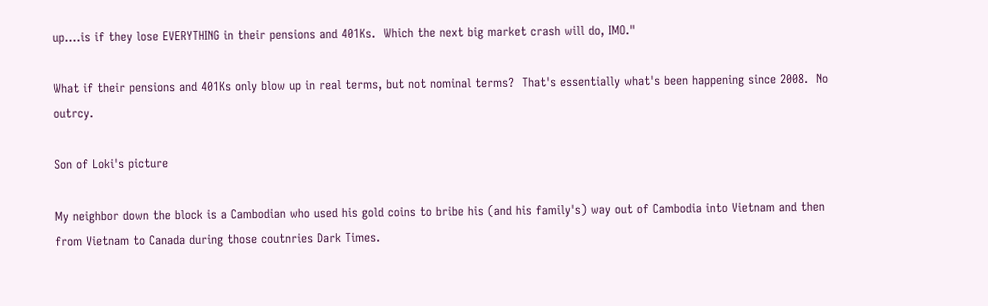up....is if they lose EVERYTHING in their pensions and 401Ks.  Which the next big market crash will do, IMO."

What if their pensions and 401Ks only blow up in real terms, but not nominal terms?  That's essentially what's been happening since 2008.  No outrcy.

Son of Loki's picture

My neighbor down the block is a Cambodian who used his gold coins to bribe his (and his family's) way out of Cambodia into Vietnam and then from Vietnam to Canada during those coutnries Dark Times.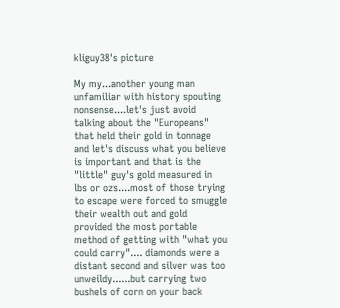kliguy38's picture

My my...another young man unfamiliar with history spouting nonsense....let's just avoid talking about the "Europeans" that held their gold in tonnage and let's discuss what you believe is important and that is the "little" guy's gold measured in lbs or ozs....most of those trying to escape were forced to smuggle their wealth out and gold provided the most portable method of getting with "what you could carry".... diamonds were a distant second and silver was too unweildy......but carrying two bushels of corn on your back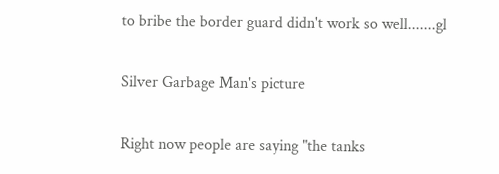to bribe the border guard didn't work so well.......gl

Silver Garbage Man's picture

Right now people are saying "the tanks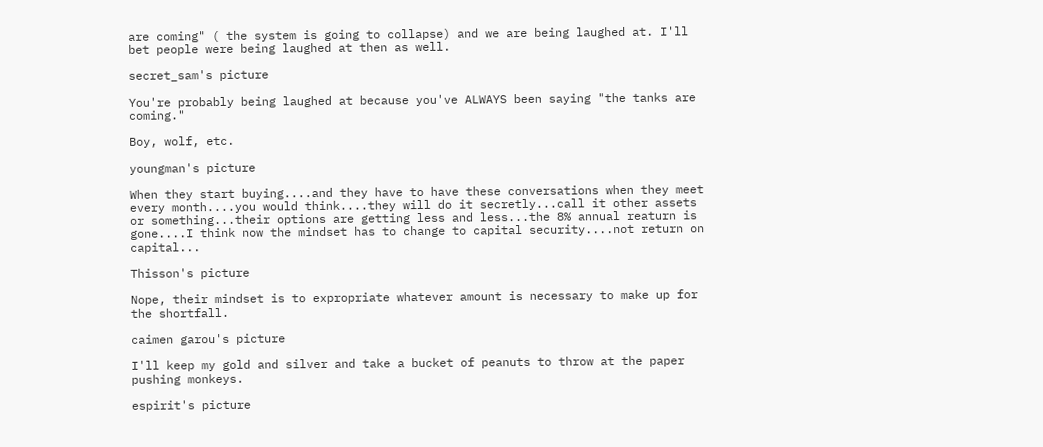are coming" ( the system is going to collapse) and we are being laughed at. I'll bet people were being laughed at then as well.

secret_sam's picture

You're probably being laughed at because you've ALWAYS been saying "the tanks are coming."

Boy, wolf, etc.

youngman's picture

When they start buying....and they have to have these conversations when they meet every month....you would think....they will do it secretly...call it other assets or something...their options are getting less and less...the 8% annual reaturn is gone....I think now the mindset has to change to capital security....not return on capital...

Thisson's picture

Nope, their mindset is to expropriate whatever amount is necessary to make up for the shortfall.

caimen garou's picture

I'll keep my gold and silver and take a bucket of peanuts to throw at the paper pushing monkeys.

espirit's picture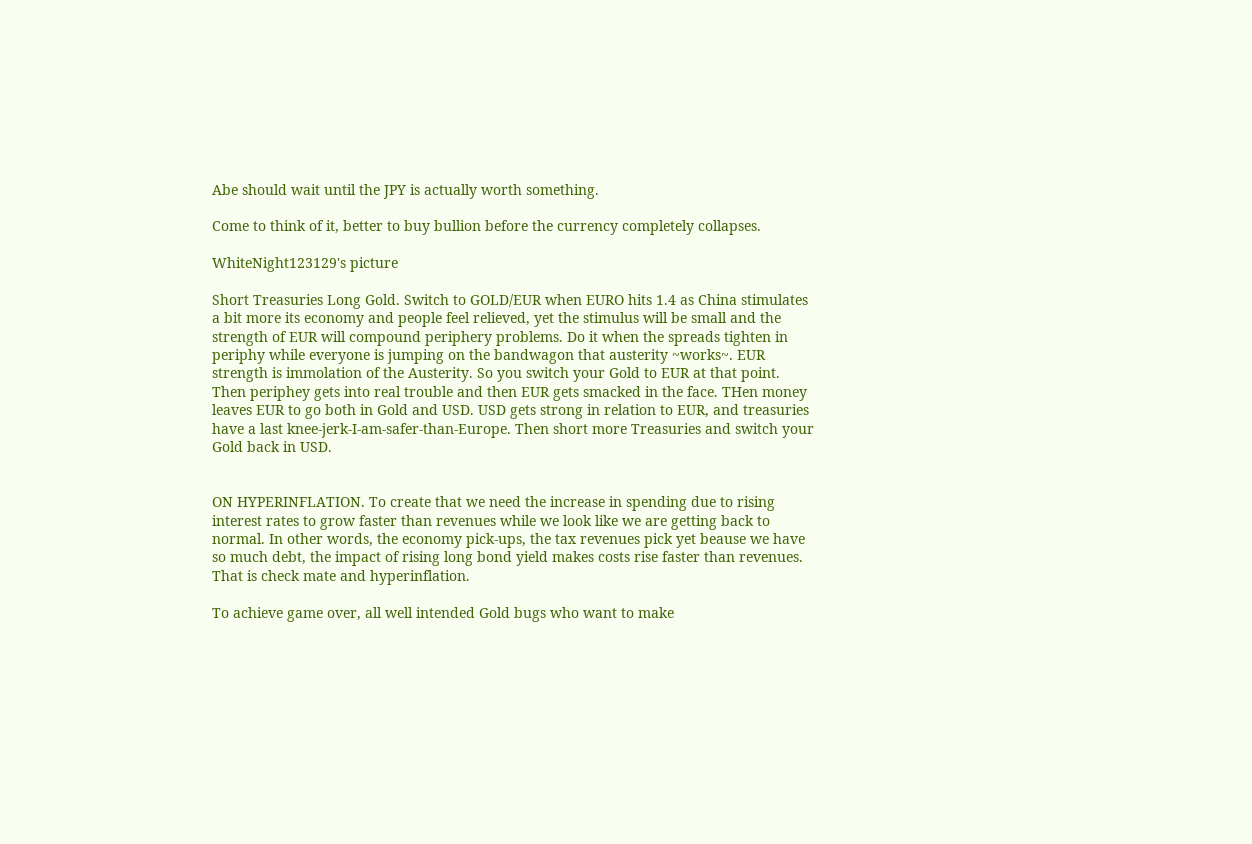Abe should wait until the JPY is actually worth something.

Come to think of it, better to buy bullion before the currency completely collapses.

WhiteNight123129's picture

Short Treasuries Long Gold. Switch to GOLD/EUR when EURO hits 1.4 as China stimulates a bit more its economy and people feel relieved, yet the stimulus will be small and the strength of EUR will compound periphery problems. Do it when the spreads tighten in periphy while everyone is jumping on the bandwagon that austerity ~works~. EUR strength is immolation of the Austerity. So you switch your Gold to EUR at that point. Then periphey gets into real trouble and then EUR gets smacked in the face. THen money leaves EUR to go both in Gold and USD. USD gets strong in relation to EUR, and treasuries have a last knee-jerk-I-am-safer-than-Europe. Then short more Treasuries and switch your Gold back in USD.


ON HYPERINFLATION. To create that we need the increase in spending due to rising interest rates to grow faster than revenues while we look like we are getting back to normal. In other words, the economy pick-ups, the tax revenues pick yet beause we have so much debt, the impact of rising long bond yield makes costs rise faster than revenues. That is check mate and hyperinflation.

To achieve game over, all well intended Gold bugs who want to make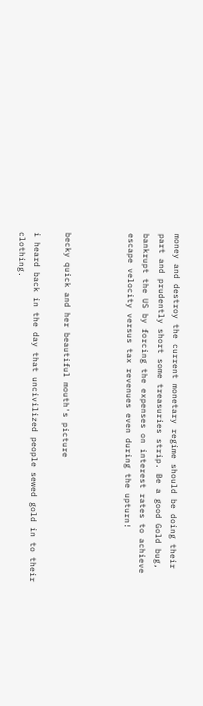money and destroy the current monetary regime should be doing their part and prudently short some treasuries strip. Be a good Gold bug, bankrupt the US by forcing the expenses on interest rates to achieve escape velocity versus tax revenues even during the upturn!



becky quick and her beautiful mouth's picture

i heard back in the day that uncivilized people sewed gold in to their clothing.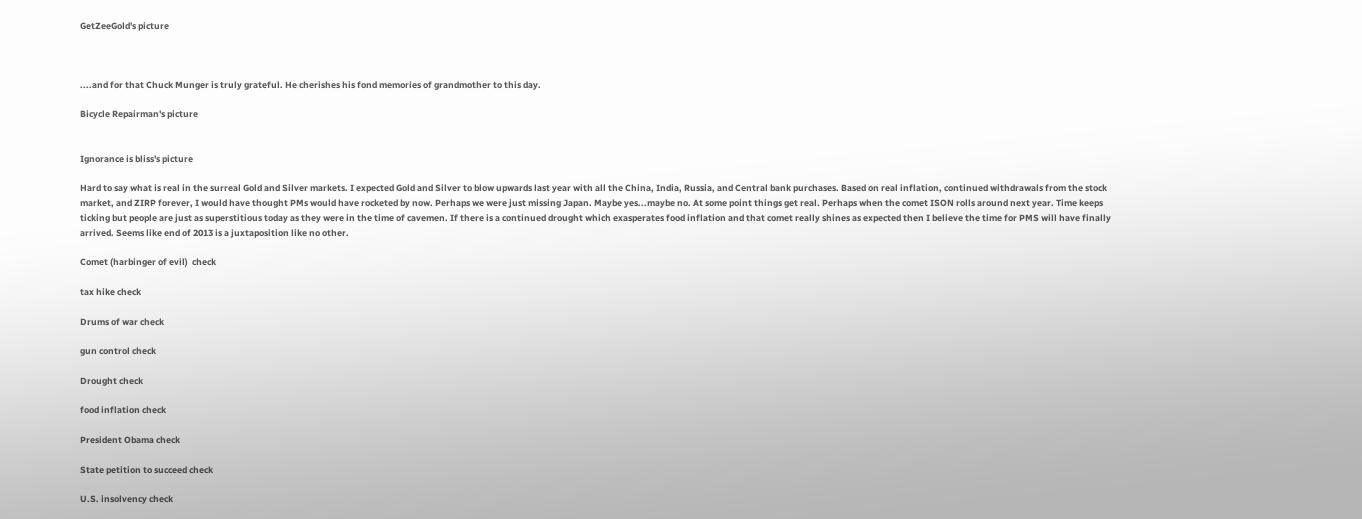GetZeeGold's picture



....and for that Chuck Munger is truly grateful. He cherishes his fond memories of grandmother to this day.

Bicycle Repairman's picture


Ignorance is bliss's picture

Hard to say what is real in the surreal Gold and Silver markets. I expected Gold and Silver to blow upwards last year with all the China, India, Russia, and Central bank purchases. Based on real inflation, continued withdrawals from the stock market, and ZIRP forever, I would have thought PMs would have rocketed by now. Perhaps we were just missing Japan. Maybe yes...maybe no. At some point things get real. Perhaps when the comet ISON rolls around next year. Time keeps ticking but people are just as superstitious today as they were in the time of cavemen. If there is a continued drought which exasperates food inflation and that comet really shines as expected then I believe the time for PMS will have finally arrived. Seems like end of 2013 is a juxtaposition like no other.

Comet (harbinger of evil)  check

tax hike check

Drums of war check

gun control check

Drought check

food inflation check

President Obama check

State petition to succeed check

U.S. insolvency check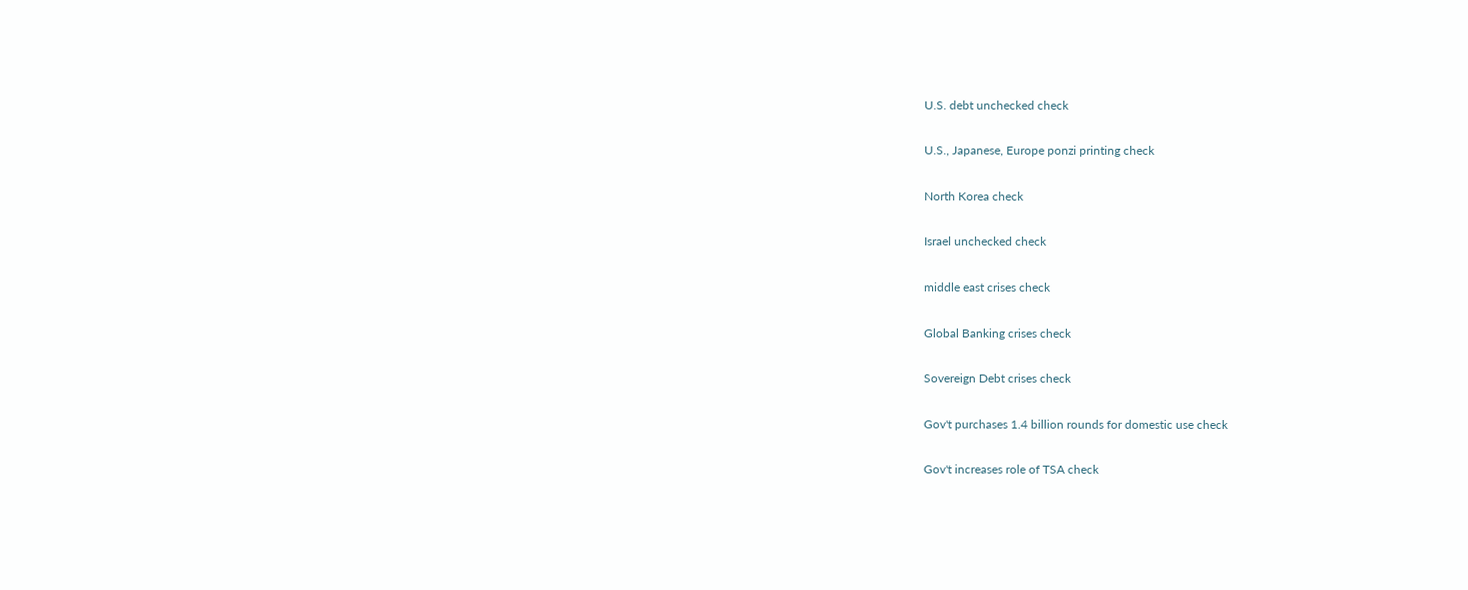U.S. debt unchecked check

U.S., Japanese, Europe ponzi printing check

North Korea check

Israel unchecked check

middle east crises check

Global Banking crises check

Sovereign Debt crises check

Gov't purchases 1.4 billion rounds for domestic use check

Gov't increases role of TSA check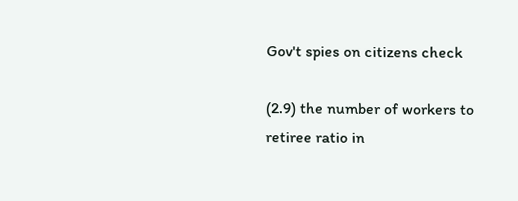Gov't spies on citizens check

(2.9) the number of workers to retiree ratio in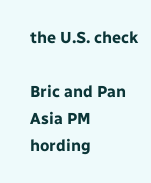the U.S. check

Bric and Pan Asia PM hording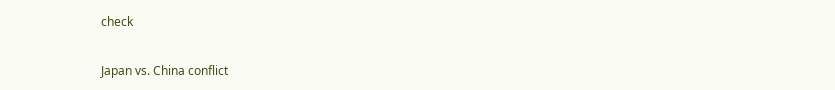check

Japan vs. China conflict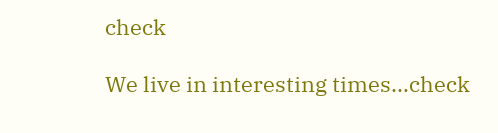check

We live in interesting times...check